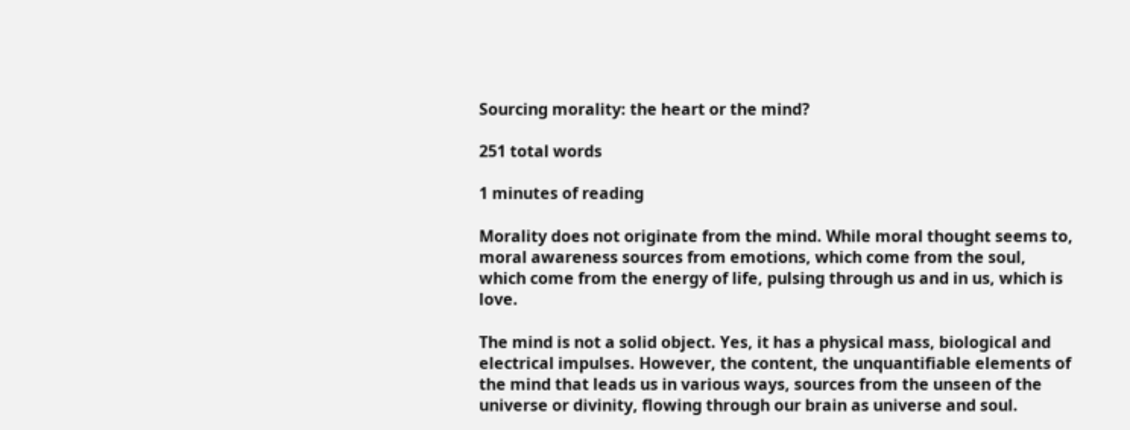Sourcing morality: the heart or the mind?

251 total words

1 minutes of reading

Morality does not originate from the mind. While moral thought seems to, moral awareness sources from emotions, which come from the soul, which come from the energy of life, pulsing through us and in us, which is love.

The mind is not a solid object. Yes, it has a physical mass, biological and electrical impulses. However, the content, the unquantifiable elements of the mind that leads us in various ways, sources from the unseen of the universe or divinity, flowing through our brain as universe and soul.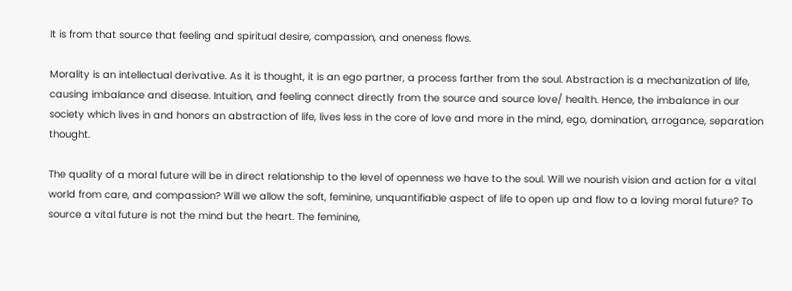It is from that source that feeling and spiritual desire, compassion, and oneness flows.

Morality is an intellectual derivative. As it is thought, it is an ego partner, a process farther from the soul. Abstraction is a mechanization of life, causing imbalance and disease. Intuition, and feeling connect directly from the source and source love/ health. Hence, the imbalance in our society which lives in and honors an abstraction of life, lives less in the core of love and more in the mind, ego, domination, arrogance, separation thought.

The quality of a moral future will be in direct relationship to the level of openness we have to the soul. Will we nourish vision and action for a vital world from care, and compassion? Will we allow the soft, feminine, unquantifiable aspect of life to open up and flow to a loving moral future? To source a vital future is not the mind but the heart. The feminine,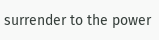surrender to the power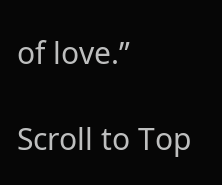of love.”

Scroll to Top